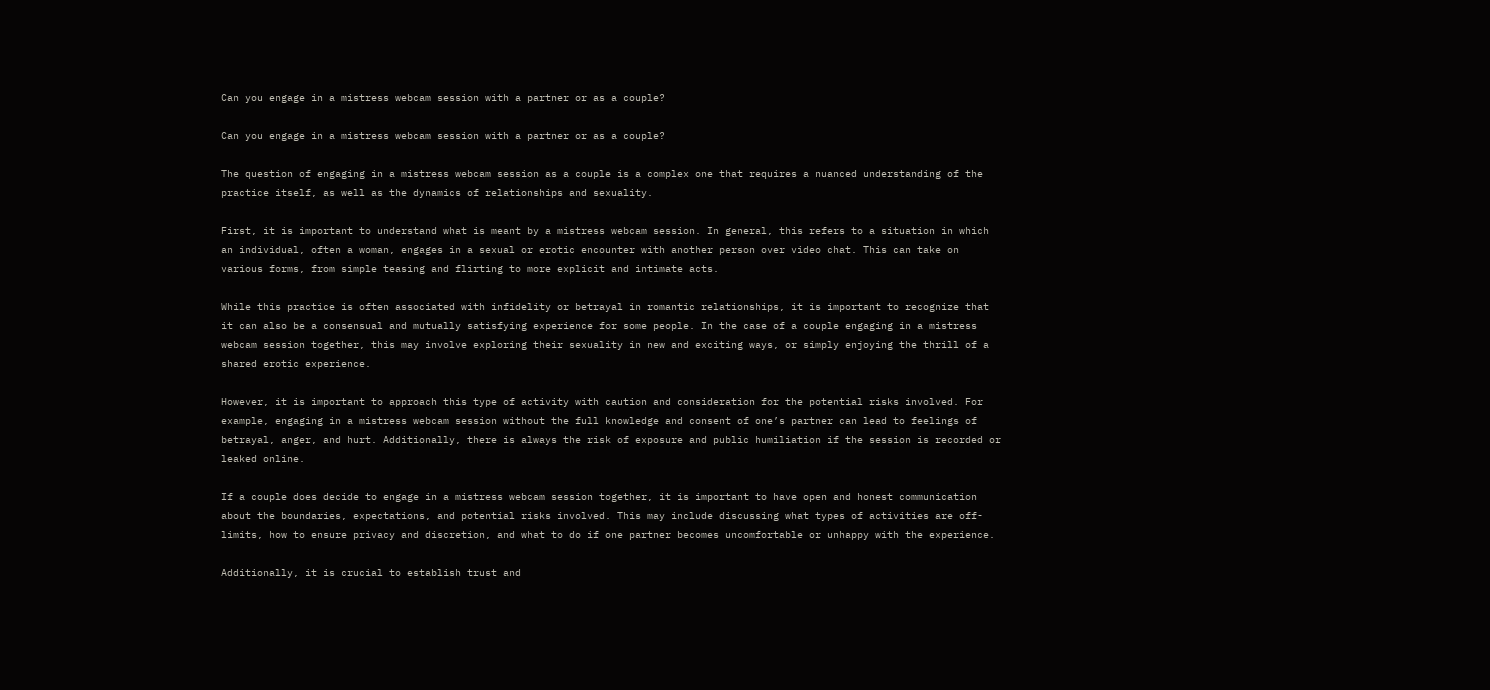Can you engage in a mistress webcam session with a partner or as a couple?

Can you engage in a mistress webcam session with a partner or as a couple?

The question of engaging in a mistress webcam session as a couple is a complex one that requires a nuanced understanding of the practice itself, as well as the dynamics of relationships and sexuality.

First, it is important to understand what is meant by a mistress webcam session. In general, this refers to a situation in which an individual, often a woman, engages in a sexual or erotic encounter with another person over video chat. This can take on various forms, from simple teasing and flirting to more explicit and intimate acts.

While this practice is often associated with infidelity or betrayal in romantic relationships, it is important to recognize that it can also be a consensual and mutually satisfying experience for some people. In the case of a couple engaging in a mistress webcam session together, this may involve exploring their sexuality in new and exciting ways, or simply enjoying the thrill of a shared erotic experience.

However, it is important to approach this type of activity with caution and consideration for the potential risks involved. For example, engaging in a mistress webcam session without the full knowledge and consent of one’s partner can lead to feelings of betrayal, anger, and hurt. Additionally, there is always the risk of exposure and public humiliation if the session is recorded or leaked online.

If a couple does decide to engage in a mistress webcam session together, it is important to have open and honest communication about the boundaries, expectations, and potential risks involved. This may include discussing what types of activities are off-limits, how to ensure privacy and discretion, and what to do if one partner becomes uncomfortable or unhappy with the experience.

Additionally, it is crucial to establish trust and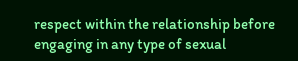respect within the relationship before engaging in any type of sexual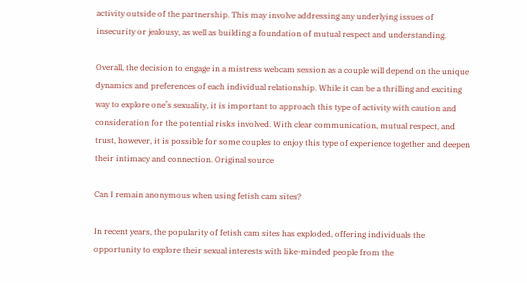activity outside of the partnership. This may involve addressing any underlying issues of insecurity or jealousy, as well as building a foundation of mutual respect and understanding.

Overall, the decision to engage in a mistress webcam session as a couple will depend on the unique dynamics and preferences of each individual relationship. While it can be a thrilling and exciting way to explore one’s sexuality, it is important to approach this type of activity with caution and consideration for the potential risks involved. With clear communication, mutual respect, and trust, however, it is possible for some couples to enjoy this type of experience together and deepen their intimacy and connection. Original source

Can I remain anonymous when using fetish cam sites?

In recent years, the popularity of fetish cam sites has exploded, offering individuals the opportunity to explore their sexual interests with like-minded people from the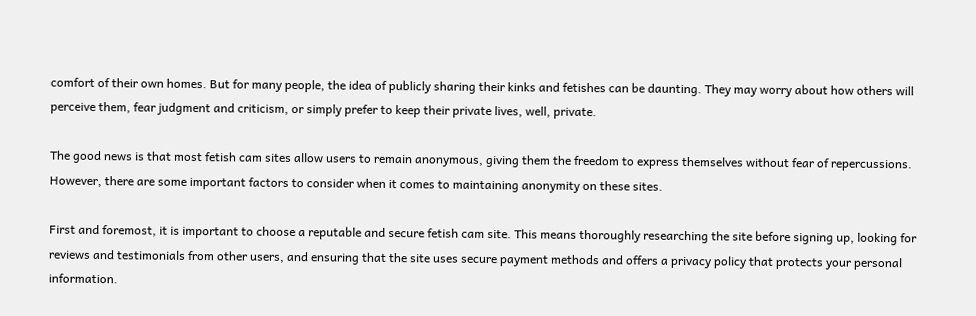comfort of their own homes. But for many people, the idea of publicly sharing their kinks and fetishes can be daunting. They may worry about how others will perceive them, fear judgment and criticism, or simply prefer to keep their private lives, well, private.

The good news is that most fetish cam sites allow users to remain anonymous, giving them the freedom to express themselves without fear of repercussions. However, there are some important factors to consider when it comes to maintaining anonymity on these sites.

First and foremost, it is important to choose a reputable and secure fetish cam site. This means thoroughly researching the site before signing up, looking for reviews and testimonials from other users, and ensuring that the site uses secure payment methods and offers a privacy policy that protects your personal information.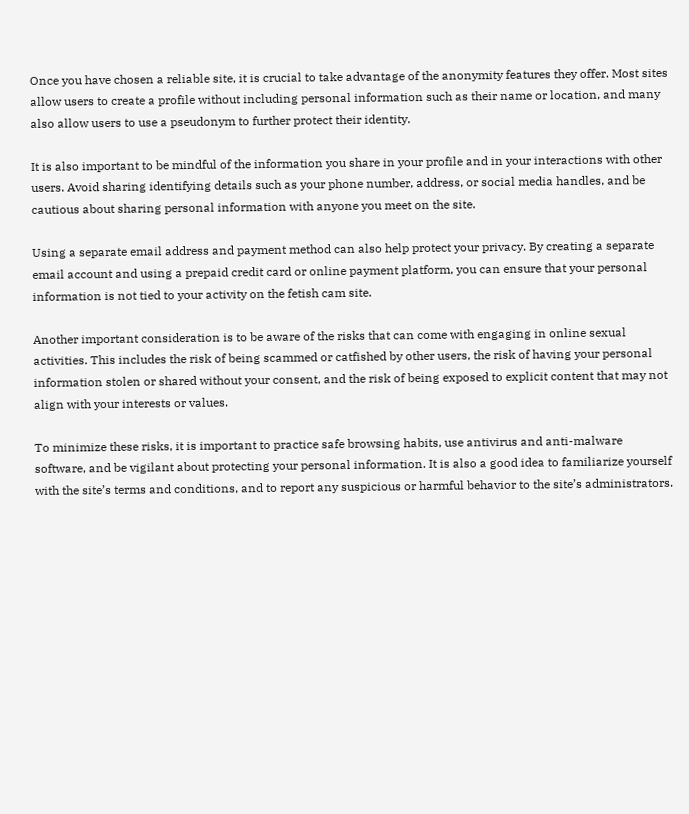Once you have chosen a reliable site, it is crucial to take advantage of the anonymity features they offer. Most sites allow users to create a profile without including personal information such as their name or location, and many also allow users to use a pseudonym to further protect their identity.

It is also important to be mindful of the information you share in your profile and in your interactions with other users. Avoid sharing identifying details such as your phone number, address, or social media handles, and be cautious about sharing personal information with anyone you meet on the site.

Using a separate email address and payment method can also help protect your privacy. By creating a separate email account and using a prepaid credit card or online payment platform, you can ensure that your personal information is not tied to your activity on the fetish cam site.

Another important consideration is to be aware of the risks that can come with engaging in online sexual activities. This includes the risk of being scammed or catfished by other users, the risk of having your personal information stolen or shared without your consent, and the risk of being exposed to explicit content that may not align with your interests or values.

To minimize these risks, it is important to practice safe browsing habits, use antivirus and anti-malware software, and be vigilant about protecting your personal information. It is also a good idea to familiarize yourself with the site’s terms and conditions, and to report any suspicious or harmful behavior to the site’s administrators.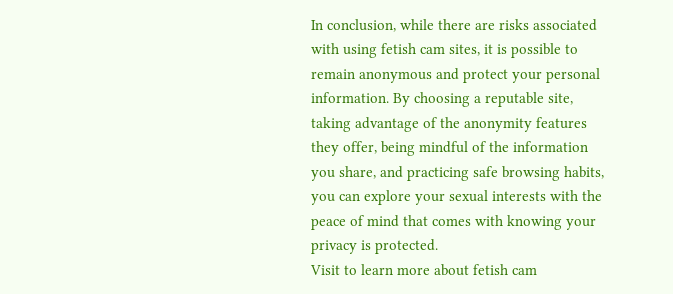In conclusion, while there are risks associated with using fetish cam sites, it is possible to remain anonymous and protect your personal information. By choosing a reputable site, taking advantage of the anonymity features they offer, being mindful of the information you share, and practicing safe browsing habits, you can explore your sexual interests with the peace of mind that comes with knowing your privacy is protected.
Visit to learn more about fetish cam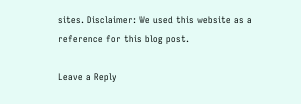sites. Disclaimer: We used this website as a reference for this blog post.

Leave a Reply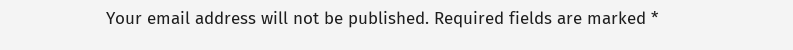Your email address will not be published. Required fields are marked *